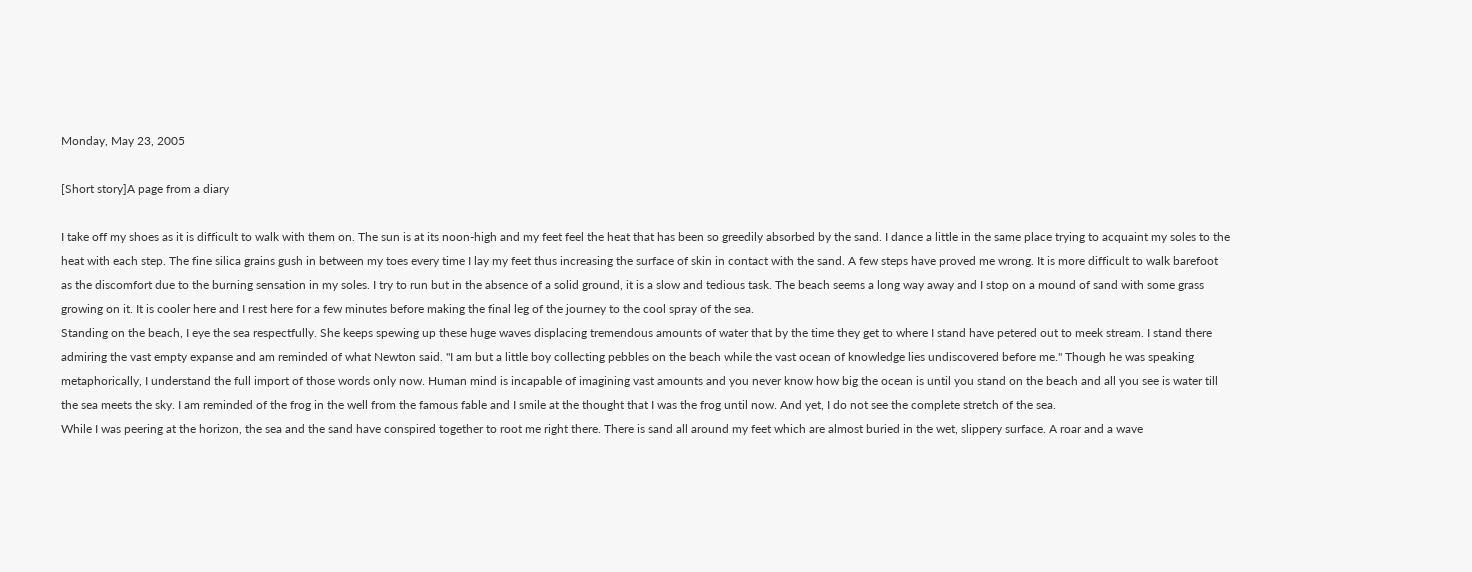Monday, May 23, 2005

[Short story]A page from a diary

I take off my shoes as it is difficult to walk with them on. The sun is at its noon-high and my feet feel the heat that has been so greedily absorbed by the sand. I dance a little in the same place trying to acquaint my soles to the heat with each step. The fine silica grains gush in between my toes every time I lay my feet thus increasing the surface of skin in contact with the sand. A few steps have proved me wrong. It is more difficult to walk barefoot as the discomfort due to the burning sensation in my soles. I try to run but in the absence of a solid ground, it is a slow and tedious task. The beach seems a long way away and I stop on a mound of sand with some grass growing on it. It is cooler here and I rest here for a few minutes before making the final leg of the journey to the cool spray of the sea.
Standing on the beach, I eye the sea respectfully. She keeps spewing up these huge waves displacing tremendous amounts of water that by the time they get to where I stand have petered out to meek stream. I stand there admiring the vast empty expanse and am reminded of what Newton said. "I am but a little boy collecting pebbles on the beach while the vast ocean of knowledge lies undiscovered before me." Though he was speaking metaphorically, I understand the full import of those words only now. Human mind is incapable of imagining vast amounts and you never know how big the ocean is until you stand on the beach and all you see is water till the sea meets the sky. I am reminded of the frog in the well from the famous fable and I smile at the thought that I was the frog until now. And yet, I do not see the complete stretch of the sea.
While I was peering at the horizon, the sea and the sand have conspired together to root me right there. There is sand all around my feet which are almost buried in the wet, slippery surface. A roar and a wave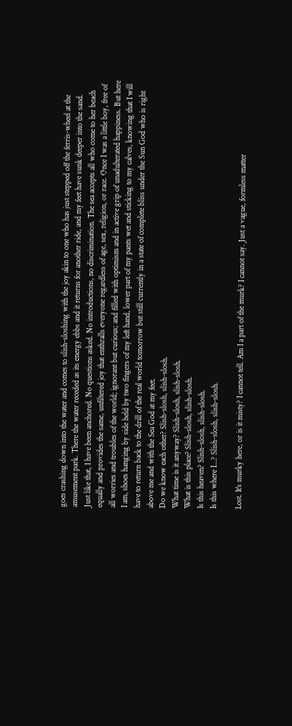goes crashing down into the water and comes to slish-sloshing with the joy akin to one who has just stepped off the ferris-wheel at the amusement park. There the water receded as its energy ebbs and it returns for another ride, and my feet have sunk deeper into the sand.
Just like that, I have been anchored. No questions asked. No introductions, no discrimination. The sea accepts all who come to her beach equally and provides the same, unfiltered joy that enthralls everyone regardless of age, sex, religion, or race. Once I was a little boy, free of all worries and troubles of the world; ignorant but curious; and filled with optimism and in active grip of unadulterated happiness. But here I am, shoes hanging by side held by two fingers of my left hand, lower part of my pants wet and sticking to my calves, knowing that I will have to return back to the drill of the real world tomorrow but still currently in a state of complete bliss under the Sun God who is right above me and with the Sea God at my feet.
Do we know each other? Slish-slosh, slish-slosh.
What time is it anyway? Slish-slosh, slish-slosh.
What is this place? Slish-slosh, slish-slosh.
Is this heaven? Slish-slosh, slish-slosh.
Is this where I...? Slish-slosh, slish-slosh.

Lost. It's murky here, or is it misty? I cannot tell. Am I a part of the murk? I cannot say. Just a vague, formless matter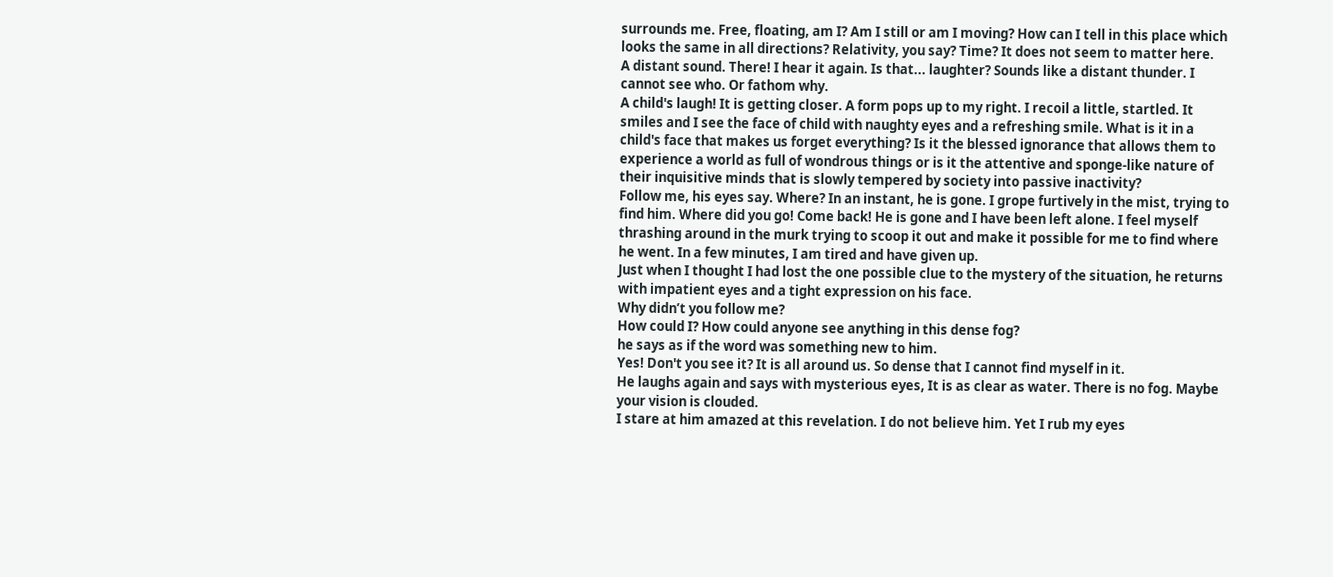surrounds me. Free, floating, am I? Am I still or am I moving? How can I tell in this place which looks the same in all directions? Relativity, you say? Time? It does not seem to matter here.
A distant sound. There! I hear it again. Is that... laughter? Sounds like a distant thunder. I cannot see who. Or fathom why.
A child's laugh! It is getting closer. A form pops up to my right. I recoil a little, startled. It smiles and I see the face of child with naughty eyes and a refreshing smile. What is it in a child's face that makes us forget everything? Is it the blessed ignorance that allows them to experience a world as full of wondrous things or is it the attentive and sponge-like nature of their inquisitive minds that is slowly tempered by society into passive inactivity?
Follow me, his eyes say. Where? In an instant, he is gone. I grope furtively in the mist, trying to find him. Where did you go! Come back! He is gone and I have been left alone. I feel myself thrashing around in the murk trying to scoop it out and make it possible for me to find where he went. In a few minutes, I am tired and have given up.
Just when I thought I had lost the one possible clue to the mystery of the situation, he returns with impatient eyes and a tight expression on his face.
Why didn’t you follow me?
How could I? How could anyone see anything in this dense fog?
he says as if the word was something new to him.
Yes! Don't you see it? It is all around us. So dense that I cannot find myself in it.
He laughs again and says with mysterious eyes, It is as clear as water. There is no fog. Maybe your vision is clouded.
I stare at him amazed at this revelation. I do not believe him. Yet I rub my eyes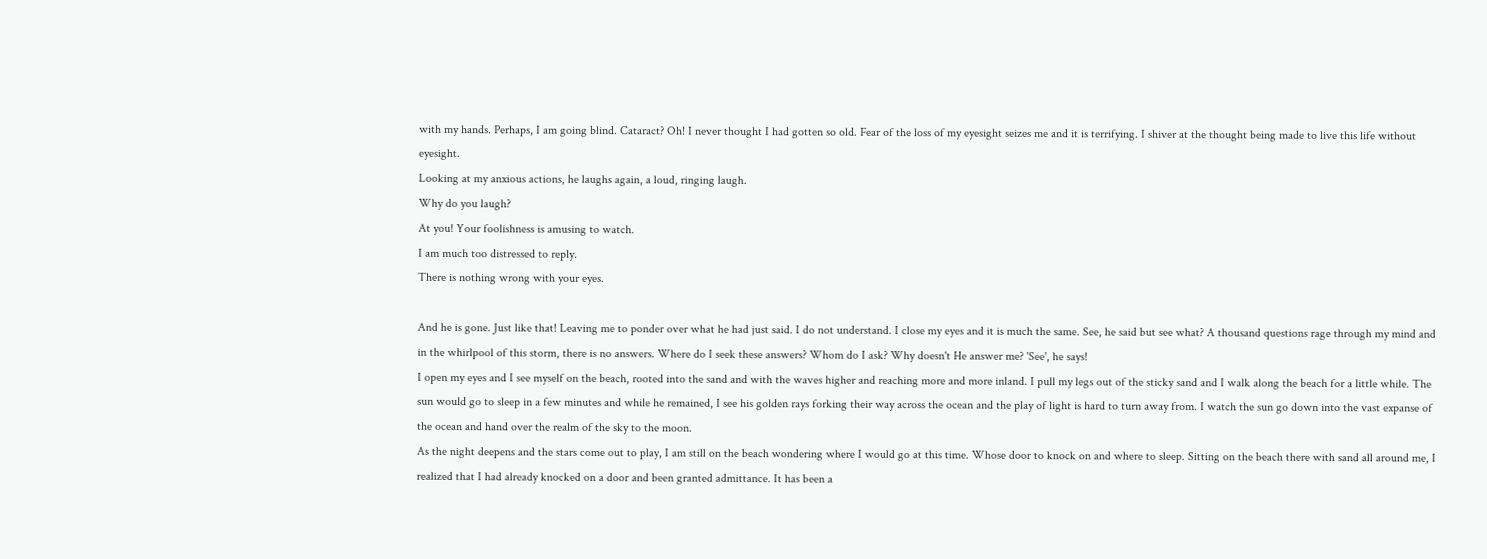with my hands. Perhaps, I am going blind. Cataract? Oh! I never thought I had gotten so old. Fear of the loss of my eyesight seizes me and it is terrifying. I shiver at the thought being made to live this life without eyesight.
Looking at my anxious actions, he laughs again, a loud, ringing laugh.
Why do you laugh?
At you! Your foolishness is amusing to watch.
I am much too distressed to reply.
There is nothing wrong with your eyes.

And he is gone. Just like that! Leaving me to ponder over what he had just said. I do not understand. I close my eyes and it is much the same. See, he said but see what? A thousand questions rage through my mind and in the whirlpool of this storm, there is no answers. Where do I seek these answers? Whom do I ask? Why doesn't He answer me? 'See', he says!
I open my eyes and I see myself on the beach, rooted into the sand and with the waves higher and reaching more and more inland. I pull my legs out of the sticky sand and I walk along the beach for a little while. The sun would go to sleep in a few minutes and while he remained, I see his golden rays forking their way across the ocean and the play of light is hard to turn away from. I watch the sun go down into the vast expanse of the ocean and hand over the realm of the sky to the moon.
As the night deepens and the stars come out to play, I am still on the beach wondering where I would go at this time. Whose door to knock on and where to sleep. Sitting on the beach there with sand all around me, I realized that I had already knocked on a door and been granted admittance. It has been a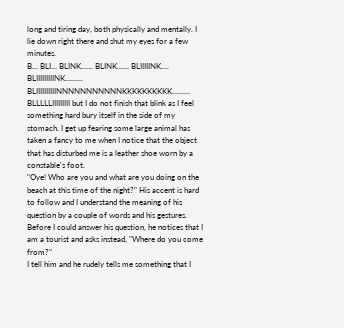long and tiring day, both physically and mentally. I lie down right there and shut my eyes for a few minutes.
B... BLI... BLINK...... BLINK...... BLIIIIINK.... BLIIIIIIIIINK......... BLIIIIIIIIIINNNNNNNNNNNKKKKKKKKKK......... BLLLLLIIIIIIIII but I do not finish that blink as I feel something hard bury itself in the side of my stomach. I get up fearing some large animal has taken a fancy to me when I notice that the object that has disturbed me is a leather shoe worn by a constable's foot.
"Oye! Who are you and what are you doing on the beach at this time of the night?" His accent is hard to follow and I understand the meaning of his question by a couple of words and his gestures.
Before I could answer his question, he notices that I am a tourist and asks instead, "Where do you come from?"
I tell him and he rudely tells me something that I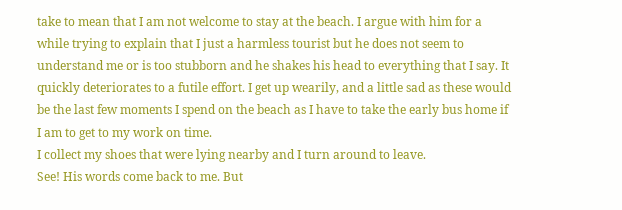take to mean that I am not welcome to stay at the beach. I argue with him for a while trying to explain that I just a harmless tourist but he does not seem to understand me or is too stubborn and he shakes his head to everything that I say. It quickly deteriorates to a futile effort. I get up wearily, and a little sad as these would be the last few moments I spend on the beach as I have to take the early bus home if I am to get to my work on time.
I collect my shoes that were lying nearby and I turn around to leave.
See! His words come back to me. But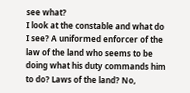see what?
I look at the constable and what do I see? A uniformed enforcer of the law of the land who seems to be doing what his duty commands him to do? Laws of the land? No,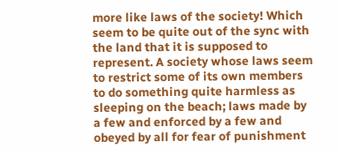more like laws of the society! Which seem to be quite out of the sync with the land that it is supposed to represent. A society whose laws seem to restrict some of its own members to do something quite harmless as sleeping on the beach; laws made by a few and enforced by a few and obeyed by all for fear of punishment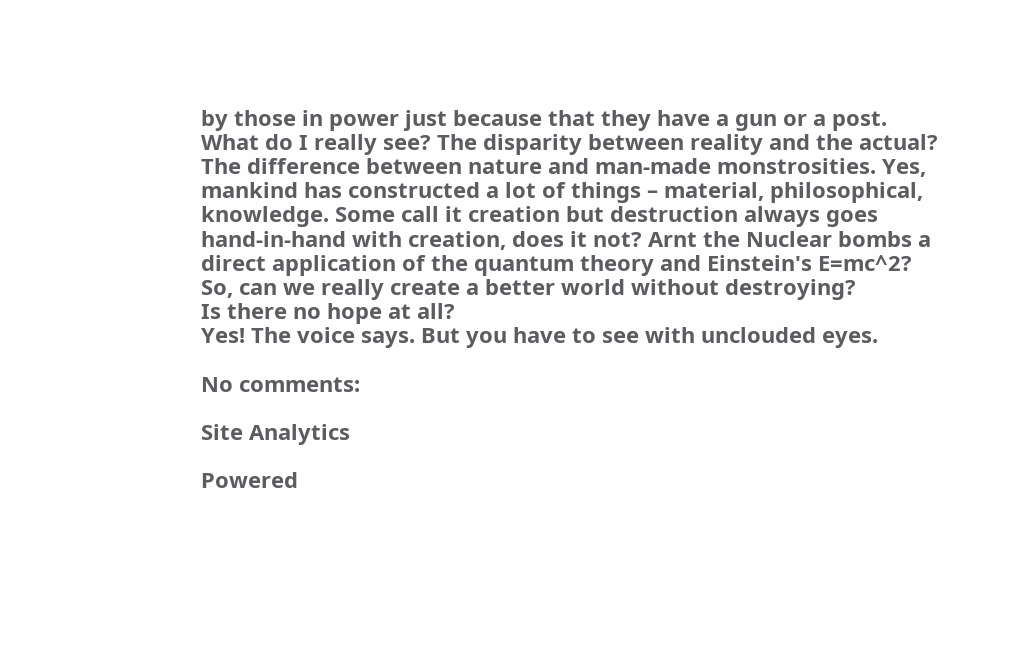by those in power just because that they have a gun or a post.
What do I really see? The disparity between reality and the actual? The difference between nature and man-made monstrosities. Yes, mankind has constructed a lot of things – material, philosophical, knowledge. Some call it creation but destruction always goes hand-in-hand with creation, does it not? Arnt the Nuclear bombs a direct application of the quantum theory and Einstein's E=mc^2? So, can we really create a better world without destroying?
Is there no hope at all?
Yes! The voice says. But you have to see with unclouded eyes.

No comments:

Site Analytics

Powered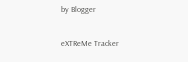by Blogger

eXTReMe Tracker